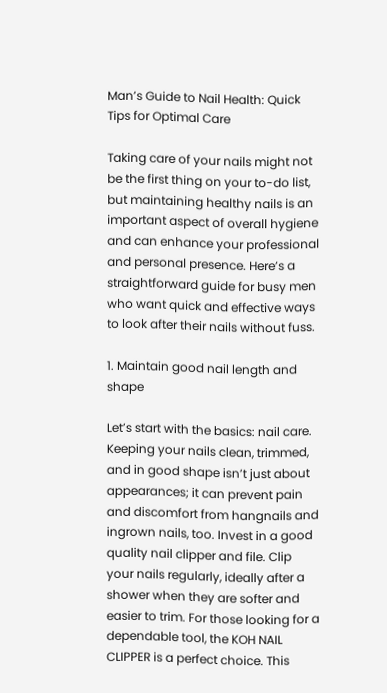Man’s Guide to Nail Health: Quick Tips for Optimal Care

Taking care of your nails might not be the first thing on your to-do list, but maintaining healthy nails is an important aspect of overall hygiene and can enhance your professional and personal presence. Here’s a straightforward guide for busy men who want quick and effective ways to look after their nails without fuss.

1. Maintain good nail length and shape

Let’s start with the basics: nail care. Keeping your nails clean, trimmed, and in good shape isn’t just about appearances; it can prevent pain and discomfort from hangnails and ingrown nails, too. Invest in a good quality nail clipper and file. Clip your nails regularly, ideally after a shower when they are softer and easier to trim. For those looking for a dependable tool, the KOH NAIL CLIPPER is a perfect choice. This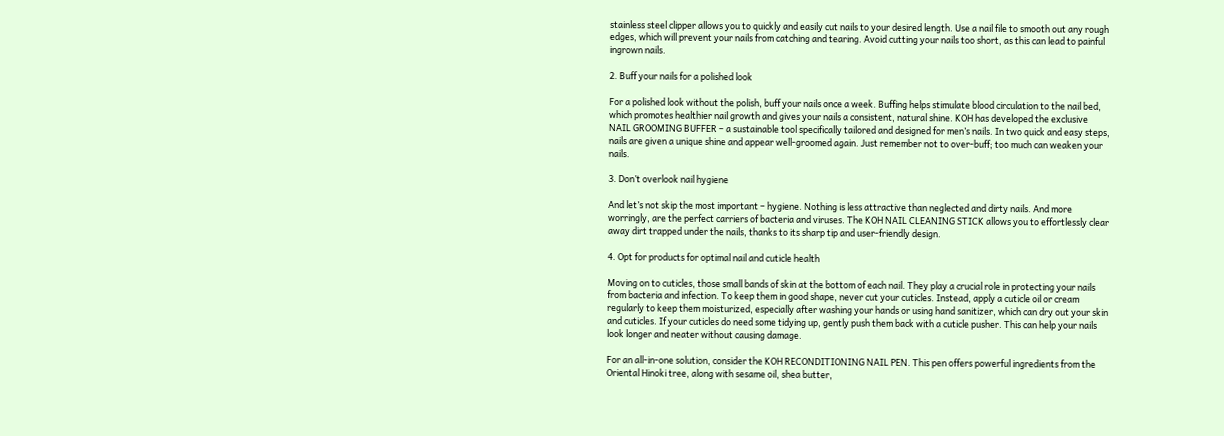stainless steel clipper allows you to quickly and easily cut nails to your desired length. Use a nail file to smooth out any rough edges, which will prevent your nails from catching and tearing. Avoid cutting your nails too short, as this can lead to painful ingrown nails.

2. Buff your nails for a polished look

For a polished look without the polish, buff your nails once a week. Buffing helps stimulate blood circulation to the nail bed, which promotes healthier nail growth and gives your nails a consistent, natural shine. KOH has developed the exclusive NAIL GROOMING BUFFER – a sustainable tool specifically tailored and designed for men’s nails. In two quick and easy steps, nails are given a unique shine and appear well-groomed again. Just remember not to over-buff; too much can weaken your nails.

3. Don’t overlook nail hygiene

And let’s not skip the most important – hygiene. Nothing is less attractive than neglected and dirty nails. And more worringly, are the perfect carriers of bacteria and viruses. The KOH NAIL CLEANING STICK allows you to effortlessly clear away dirt trapped under the nails, thanks to its sharp tip and user-friendly design.

4. Opt for products for optimal nail and cuticle health

Moving on to cuticles, those small bands of skin at the bottom of each nail. They play a crucial role in protecting your nails from bacteria and infection. To keep them in good shape, never cut your cuticles. Instead, apply a cuticle oil or cream regularly to keep them moisturized, especially after washing your hands or using hand sanitizer, which can dry out your skin and cuticles. If your cuticles do need some tidying up, gently push them back with a cuticle pusher. This can help your nails look longer and neater without causing damage.

For an all-in-one solution, consider the KOH RECONDITIONING NAIL PEN. This pen offers powerful ingredients from the Oriental Hinoki tree, along with sesame oil, shea butter,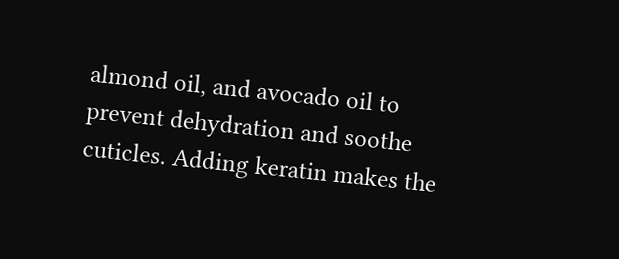almond oil, and avocado oil to prevent dehydration and soothe cuticles. Adding keratin makes the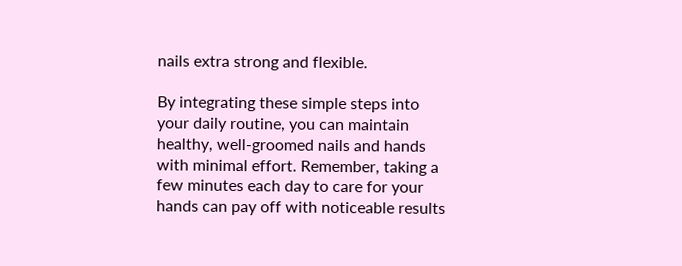nails extra strong and flexible.

By integrating these simple steps into your daily routine, you can maintain healthy, well-groomed nails and hands with minimal effort. Remember, taking a few minutes each day to care for your hands can pay off with noticeable results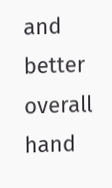and better overall hand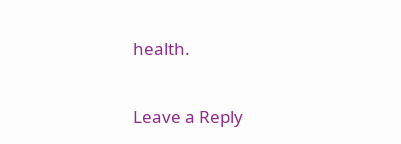health.

Leave a Reply